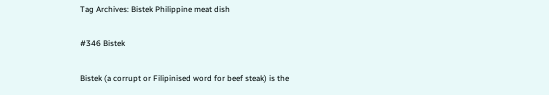Tag Archives: Bistek Philippine meat dish

#346 Bistek

Bistek (a corrupt or Filipinised word for beef steak) is the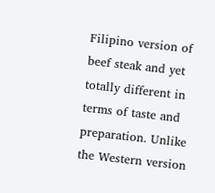Filipino version of beef steak and yet totally different in terms of taste and preparation. Unlike the Western version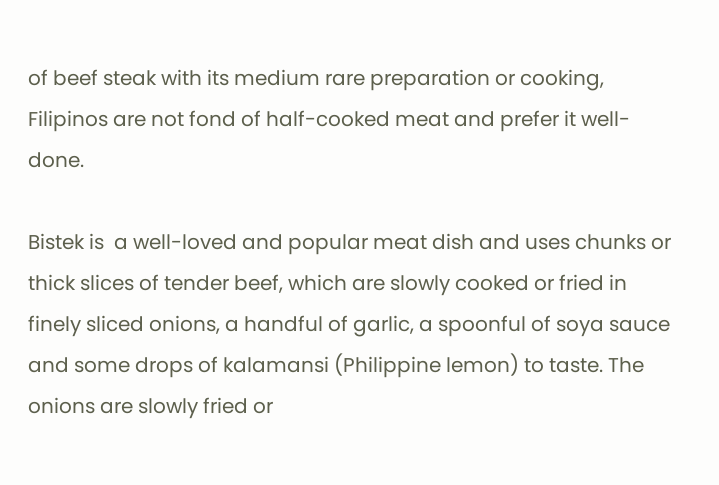of beef steak with its medium rare preparation or cooking, Filipinos are not fond of half-cooked meat and prefer it well-done.

Bistek is  a well-loved and popular meat dish and uses chunks or thick slices of tender beef, which are slowly cooked or fried in finely sliced onions, a handful of garlic, a spoonful of soya sauce and some drops of kalamansi (Philippine lemon) to taste. The onions are slowly fried or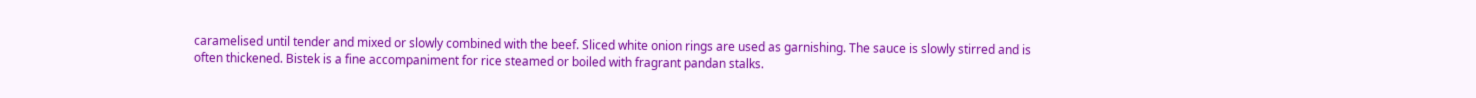caramelised until tender and mixed or slowly combined with the beef. Sliced white onion rings are used as garnishing. The sauce is slowly stirred and is often thickened. Bistek is a fine accompaniment for rice steamed or boiled with fragrant pandan stalks.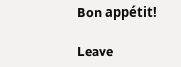Bon appétit!

Leave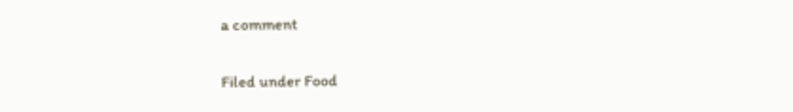a comment

Filed under Food